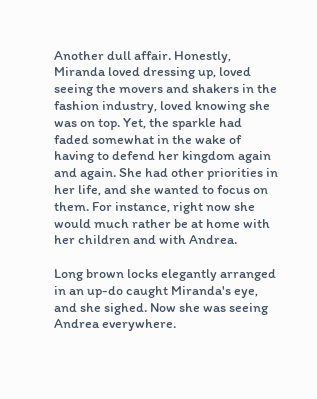Another dull affair. Honestly, Miranda loved dressing up, loved seeing the movers and shakers in the fashion industry, loved knowing she was on top. Yet, the sparkle had faded somewhat in the wake of having to defend her kingdom again and again. She had other priorities in her life, and she wanted to focus on them. For instance, right now she would much rather be at home with her children and with Andrea.

Long brown locks elegantly arranged in an up-do caught Miranda's eye, and she sighed. Now she was seeing Andrea everywhere.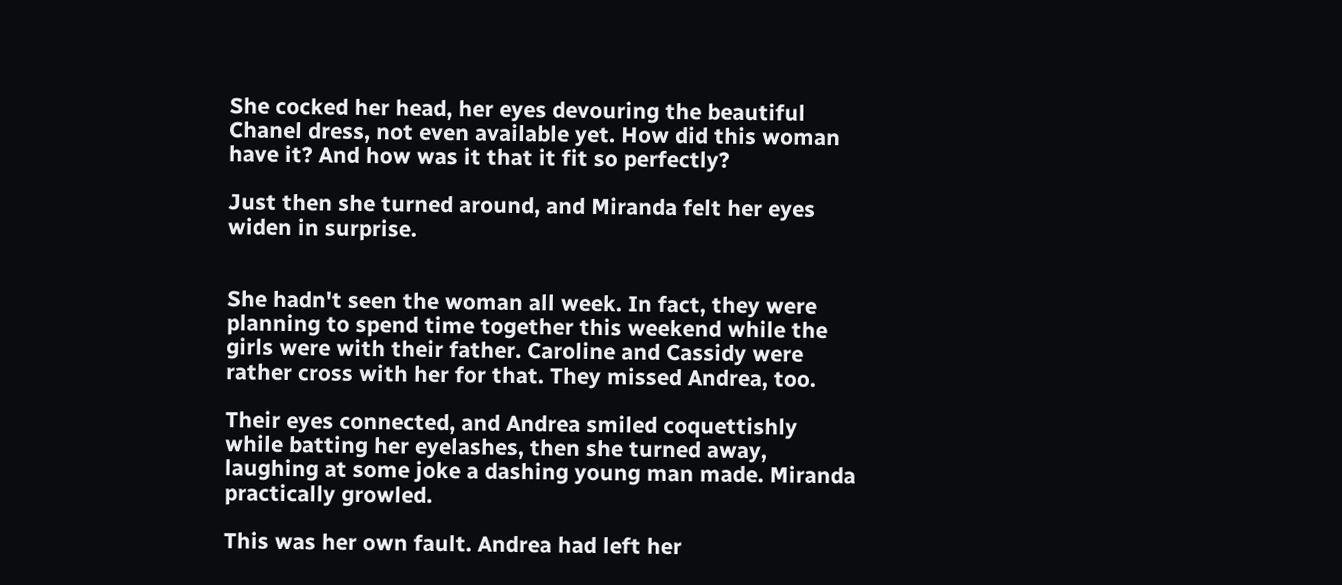She cocked her head, her eyes devouring the beautiful Chanel dress, not even available yet. How did this woman have it? And how was it that it fit so perfectly?

Just then she turned around, and Miranda felt her eyes widen in surprise.


She hadn't seen the woman all week. In fact, they were planning to spend time together this weekend while the girls were with their father. Caroline and Cassidy were rather cross with her for that. They missed Andrea, too.

Their eyes connected, and Andrea smiled coquettishly while batting her eyelashes, then she turned away, laughing at some joke a dashing young man made. Miranda practically growled.

This was her own fault. Andrea had left her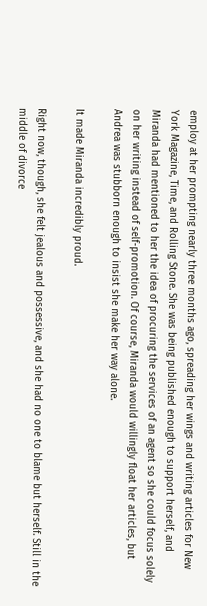employ at her prompting nearly three months ago, spreading her wings and writing articles for New York Magazine, Time, and Rolling Stone. She was being published enough to support herself, and Miranda had mentioned to her the idea of procuring the services of an agent so she could focus solely on her writing instead of self-promotion. Of course, Miranda would willingly float her articles, but Andrea was stubborn enough to insist she make her way alone.

It made Miranda incredibly proud.

Right now, though, she felt jealous and possessive, and she had no one to blame but herself. Still in the middle of divorce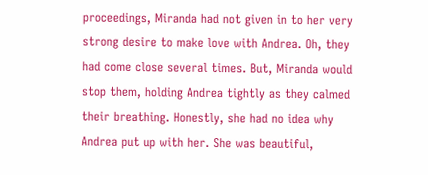proceedings, Miranda had not given in to her very strong desire to make love with Andrea. Oh, they had come close several times. But, Miranda would stop them, holding Andrea tightly as they calmed their breathing. Honestly, she had no idea why Andrea put up with her. She was beautiful,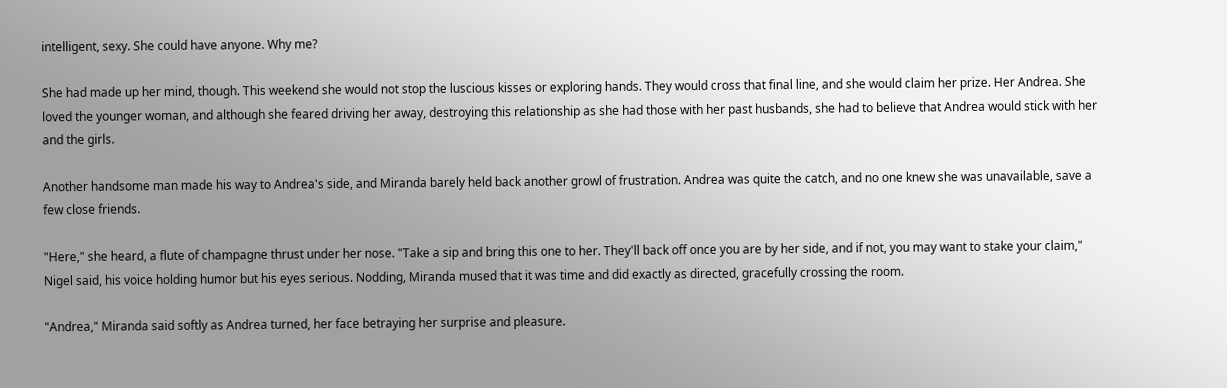intelligent, sexy. She could have anyone. Why me?

She had made up her mind, though. This weekend she would not stop the luscious kisses or exploring hands. They would cross that final line, and she would claim her prize. Her Andrea. She loved the younger woman, and although she feared driving her away, destroying this relationship as she had those with her past husbands, she had to believe that Andrea would stick with her and the girls.

Another handsome man made his way to Andrea's side, and Miranda barely held back another growl of frustration. Andrea was quite the catch, and no one knew she was unavailable, save a few close friends.

"Here," she heard, a flute of champagne thrust under her nose. "Take a sip and bring this one to her. They'll back off once you are by her side, and if not, you may want to stake your claim," Nigel said, his voice holding humor but his eyes serious. Nodding, Miranda mused that it was time and did exactly as directed, gracefully crossing the room.

"Andrea," Miranda said softly as Andrea turned, her face betraying her surprise and pleasure.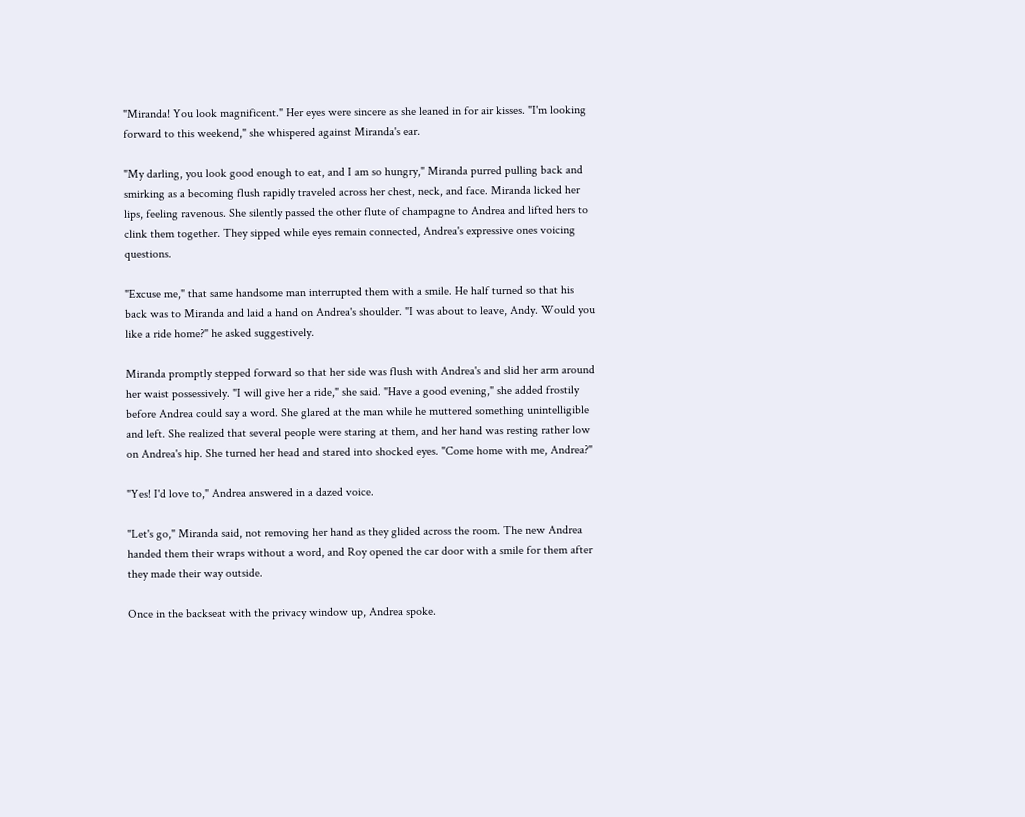"Miranda! You look magnificent." Her eyes were sincere as she leaned in for air kisses. "I'm looking forward to this weekend," she whispered against Miranda's ear.

"My darling, you look good enough to eat, and I am so hungry," Miranda purred pulling back and smirking as a becoming flush rapidly traveled across her chest, neck, and face. Miranda licked her lips, feeling ravenous. She silently passed the other flute of champagne to Andrea and lifted hers to clink them together. They sipped while eyes remain connected, Andrea's expressive ones voicing questions.

"Excuse me," that same handsome man interrupted them with a smile. He half turned so that his back was to Miranda and laid a hand on Andrea's shoulder. "I was about to leave, Andy. Would you like a ride home?" he asked suggestively.

Miranda promptly stepped forward so that her side was flush with Andrea's and slid her arm around her waist possessively. "I will give her a ride," she said. "Have a good evening," she added frostily before Andrea could say a word. She glared at the man while he muttered something unintelligible and left. She realized that several people were staring at them, and her hand was resting rather low on Andrea's hip. She turned her head and stared into shocked eyes. "Come home with me, Andrea?"

"Yes! I'd love to," Andrea answered in a dazed voice.

"Let's go," Miranda said, not removing her hand as they glided across the room. The new Andrea handed them their wraps without a word, and Roy opened the car door with a smile for them after they made their way outside.

Once in the backseat with the privacy window up, Andrea spoke.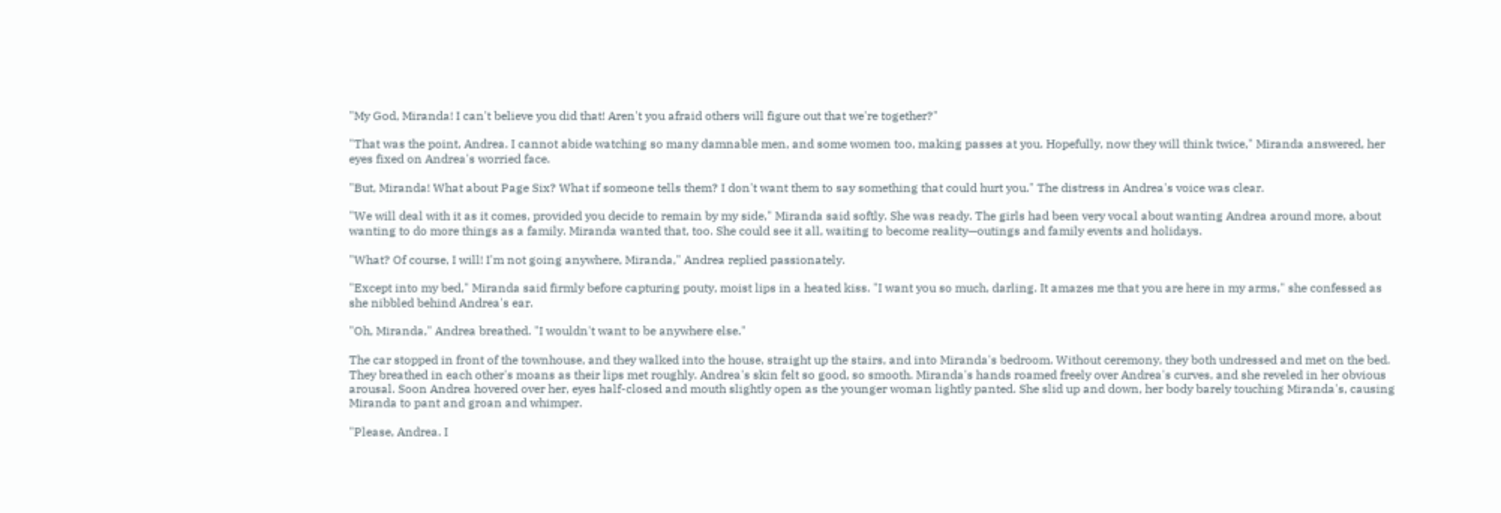"My God, Miranda! I can't believe you did that! Aren't you afraid others will figure out that we're together?"

"That was the point, Andrea. I cannot abide watching so many damnable men, and some women too, making passes at you. Hopefully, now they will think twice," Miranda answered, her eyes fixed on Andrea's worried face.

"But, Miranda! What about Page Six? What if someone tells them? I don't want them to say something that could hurt you." The distress in Andrea's voice was clear.

"We will deal with it as it comes, provided you decide to remain by my side," Miranda said softly. She was ready. The girls had been very vocal about wanting Andrea around more, about wanting to do more things as a family. Miranda wanted that, too. She could see it all, waiting to become reality—outings and family events and holidays.

"What? Of course, I will! I'm not going anywhere, Miranda," Andrea replied passionately.

"Except into my bed," Miranda said firmly before capturing pouty, moist lips in a heated kiss. "I want you so much, darling. It amazes me that you are here in my arms," she confessed as she nibbled behind Andrea's ear.

"Oh, Miranda," Andrea breathed. "I wouldn't want to be anywhere else."

The car stopped in front of the townhouse, and they walked into the house, straight up the stairs, and into Miranda's bedroom. Without ceremony, they both undressed and met on the bed. They breathed in each other's moans as their lips met roughly. Andrea's skin felt so good, so smooth. Miranda's hands roamed freely over Andrea's curves, and she reveled in her obvious arousal. Soon Andrea hovered over her, eyes half-closed and mouth slightly open as the younger woman lightly panted. She slid up and down, her body barely touching Miranda's, causing Miranda to pant and groan and whimper.

"Please, Andrea. I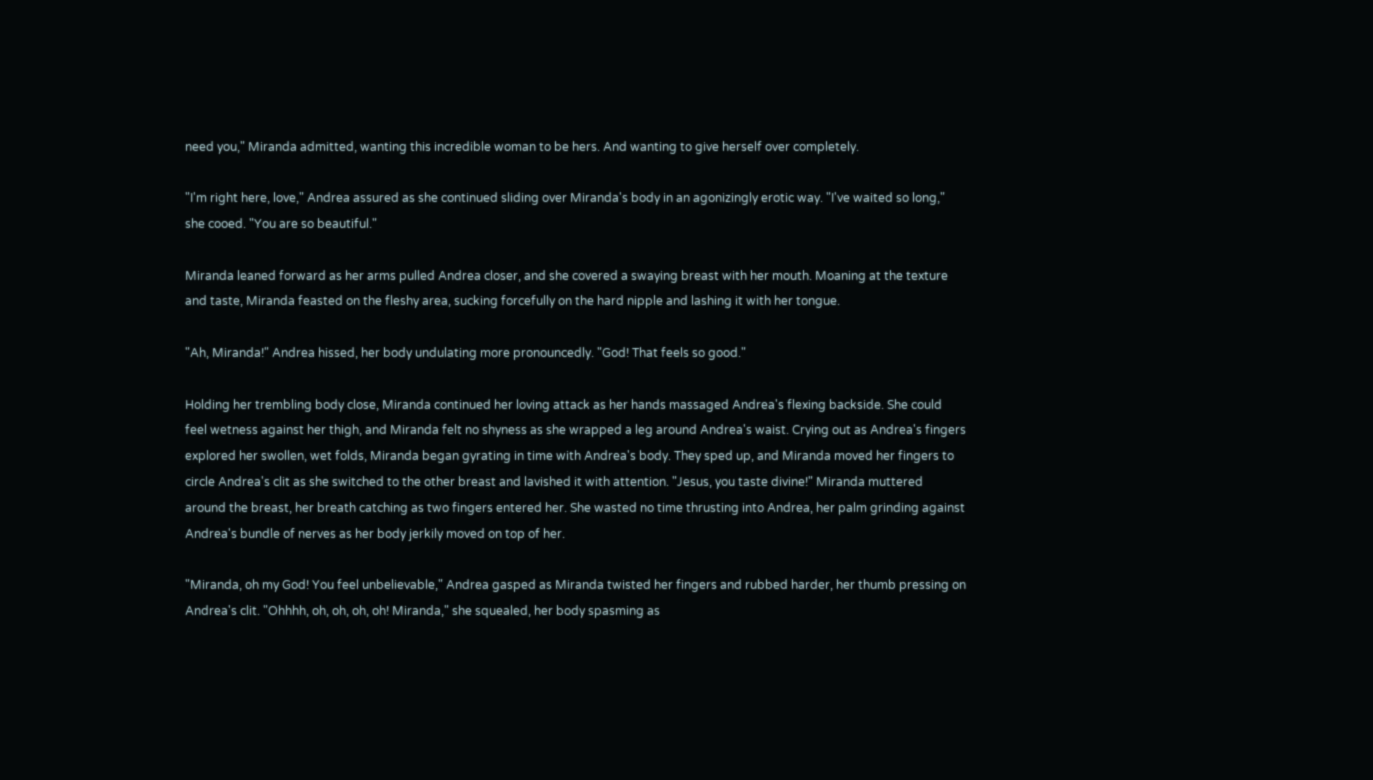need you," Miranda admitted, wanting this incredible woman to be hers. And wanting to give herself over completely.

"I'm right here, love," Andrea assured as she continued sliding over Miranda's body in an agonizingly erotic way. "I've waited so long," she cooed. "You are so beautiful."

Miranda leaned forward as her arms pulled Andrea closer, and she covered a swaying breast with her mouth. Moaning at the texture and taste, Miranda feasted on the fleshy area, sucking forcefully on the hard nipple and lashing it with her tongue.

"Ah, Miranda!" Andrea hissed, her body undulating more pronouncedly. "God! That feels so good."

Holding her trembling body close, Miranda continued her loving attack as her hands massaged Andrea's flexing backside. She could feel wetness against her thigh, and Miranda felt no shyness as she wrapped a leg around Andrea's waist. Crying out as Andrea's fingers explored her swollen, wet folds, Miranda began gyrating in time with Andrea's body. They sped up, and Miranda moved her fingers to circle Andrea's clit as she switched to the other breast and lavished it with attention. "Jesus, you taste divine!" Miranda muttered around the breast, her breath catching as two fingers entered her. She wasted no time thrusting into Andrea, her palm grinding against Andrea's bundle of nerves as her body jerkily moved on top of her.

"Miranda, oh my God! You feel unbelievable," Andrea gasped as Miranda twisted her fingers and rubbed harder, her thumb pressing on Andrea's clit. "Ohhhh, oh, oh, oh, oh! Miranda," she squealed, her body spasming as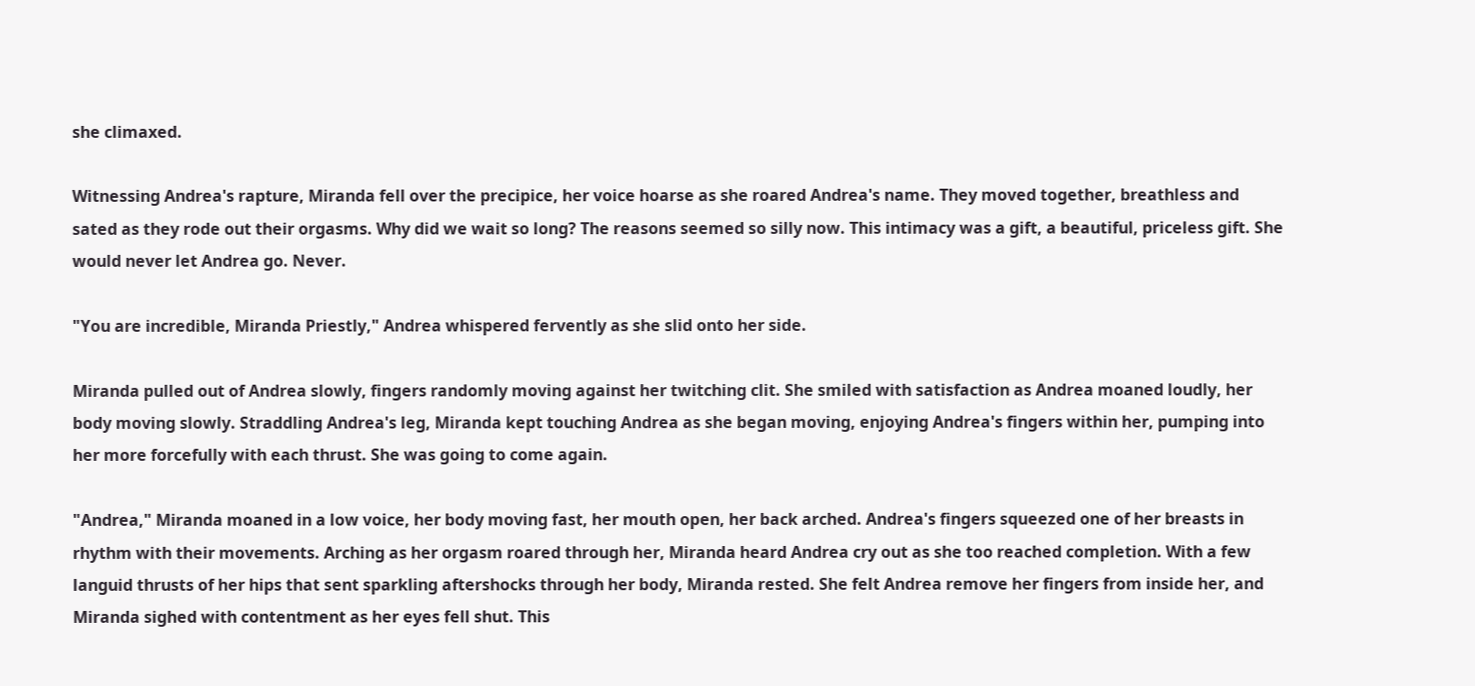she climaxed.

Witnessing Andrea's rapture, Miranda fell over the precipice, her voice hoarse as she roared Andrea's name. They moved together, breathless and sated as they rode out their orgasms. Why did we wait so long? The reasons seemed so silly now. This intimacy was a gift, a beautiful, priceless gift. She would never let Andrea go. Never.

"You are incredible, Miranda Priestly," Andrea whispered fervently as she slid onto her side.

Miranda pulled out of Andrea slowly, fingers randomly moving against her twitching clit. She smiled with satisfaction as Andrea moaned loudly, her body moving slowly. Straddling Andrea's leg, Miranda kept touching Andrea as she began moving, enjoying Andrea's fingers within her, pumping into her more forcefully with each thrust. She was going to come again.

"Andrea," Miranda moaned in a low voice, her body moving fast, her mouth open, her back arched. Andrea's fingers squeezed one of her breasts in rhythm with their movements. Arching as her orgasm roared through her, Miranda heard Andrea cry out as she too reached completion. With a few languid thrusts of her hips that sent sparkling aftershocks through her body, Miranda rested. She felt Andrea remove her fingers from inside her, and Miranda sighed with contentment as her eyes fell shut. This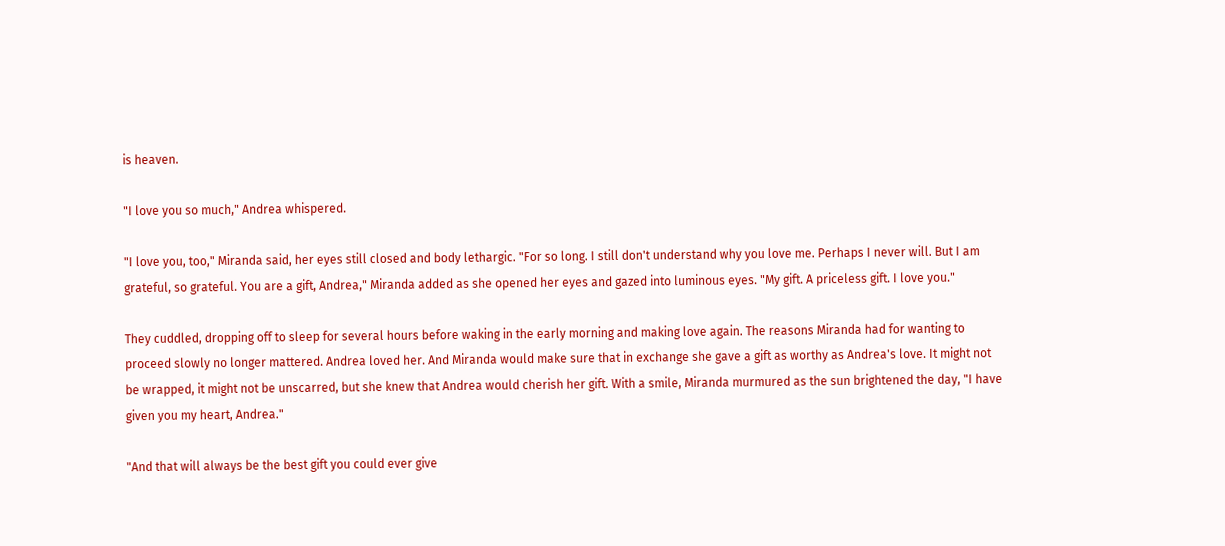is heaven.

"I love you so much," Andrea whispered.

"I love you, too," Miranda said, her eyes still closed and body lethargic. "For so long. I still don't understand why you love me. Perhaps I never will. But I am grateful, so grateful. You are a gift, Andrea," Miranda added as she opened her eyes and gazed into luminous eyes. "My gift. A priceless gift. I love you."

They cuddled, dropping off to sleep for several hours before waking in the early morning and making love again. The reasons Miranda had for wanting to proceed slowly no longer mattered. Andrea loved her. And Miranda would make sure that in exchange she gave a gift as worthy as Andrea's love. It might not be wrapped, it might not be unscarred, but she knew that Andrea would cherish her gift. With a smile, Miranda murmured as the sun brightened the day, "I have given you my heart, Andrea."

"And that will always be the best gift you could ever give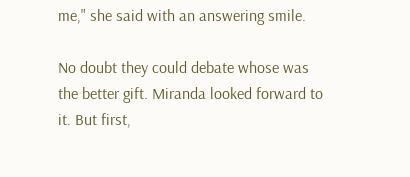me," she said with an answering smile.

No doubt they could debate whose was the better gift. Miranda looked forward to it. But first,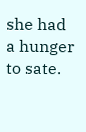she had a hunger to sate.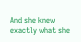And she knew exactly what she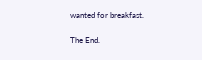wanted for breakfast.

The End.